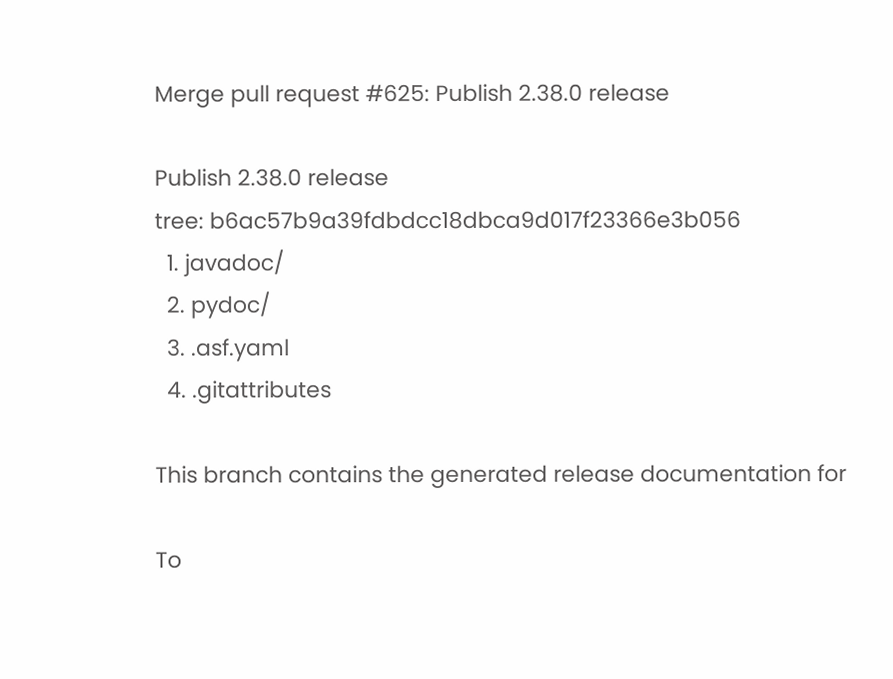Merge pull request #625: Publish 2.38.0 release

Publish 2.38.0 release
tree: b6ac57b9a39fdbdcc18dbca9d017f23366e3b056
  1. javadoc/
  2. pydoc/
  3. .asf.yaml
  4. .gitattributes

This branch contains the generated release documentation for

To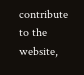contribute to the website,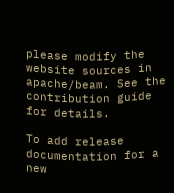please modify the website sources in apache/beam. See the contribution guide for details.

To add release documentation for a new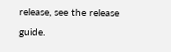release, see the release guide.